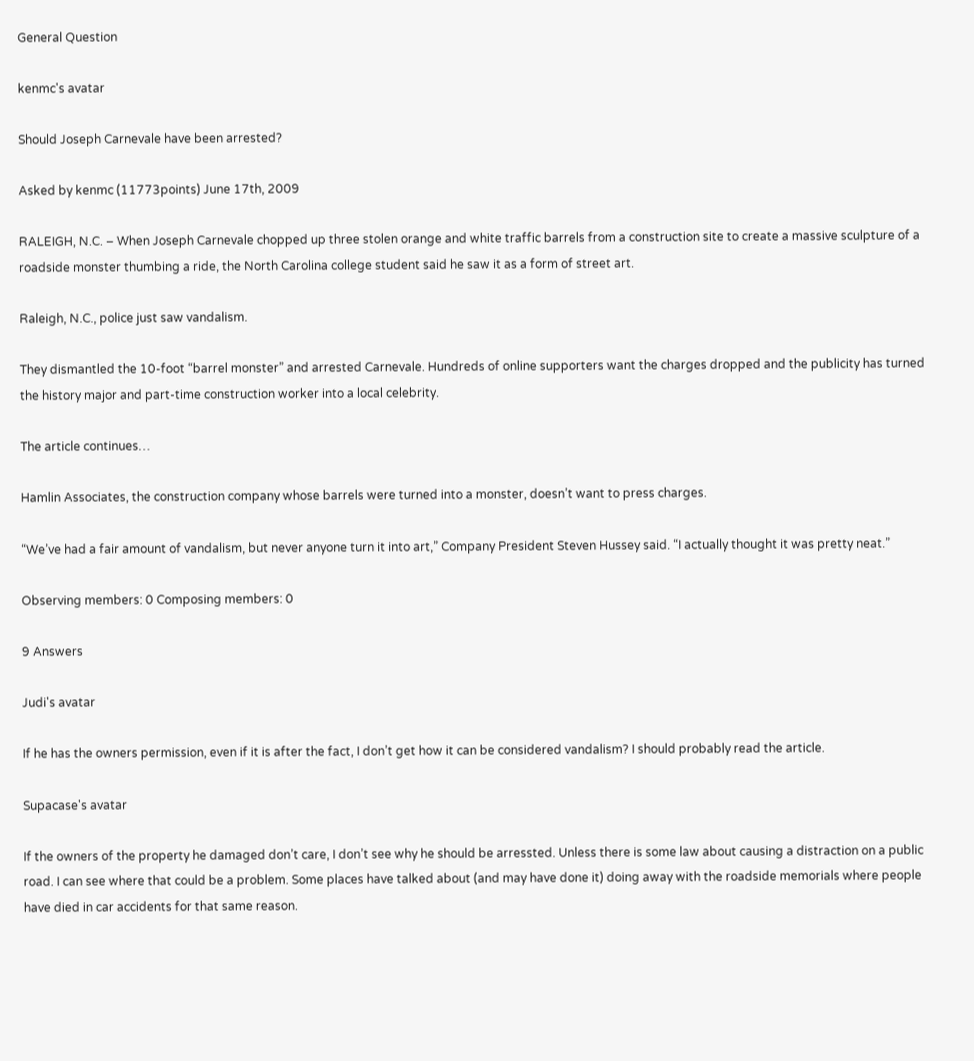General Question

kenmc's avatar

Should Joseph Carnevale have been arrested?

Asked by kenmc (11773points) June 17th, 2009

RALEIGH, N.C. – When Joseph Carnevale chopped up three stolen orange and white traffic barrels from a construction site to create a massive sculpture of a roadside monster thumbing a ride, the North Carolina college student said he saw it as a form of street art.

Raleigh, N.C., police just saw vandalism.

They dismantled the 10-foot “barrel monster” and arrested Carnevale. Hundreds of online supporters want the charges dropped and the publicity has turned the history major and part-time construction worker into a local celebrity.

The article continues…

Hamlin Associates, the construction company whose barrels were turned into a monster, doesn’t want to press charges.

“We’ve had a fair amount of vandalism, but never anyone turn it into art,” Company President Steven Hussey said. “I actually thought it was pretty neat.”

Observing members: 0 Composing members: 0

9 Answers

Judi's avatar

If he has the owners permission, even if it is after the fact, I don’t get how it can be considered vandalism? I should probably read the article.

Supacase's avatar

If the owners of the property he damaged don’t care, I don’t see why he should be arressted. Unless there is some law about causing a distraction on a public road. I can see where that could be a problem. Some places have talked about (and may have done it) doing away with the roadside memorials where people have died in car accidents for that same reason.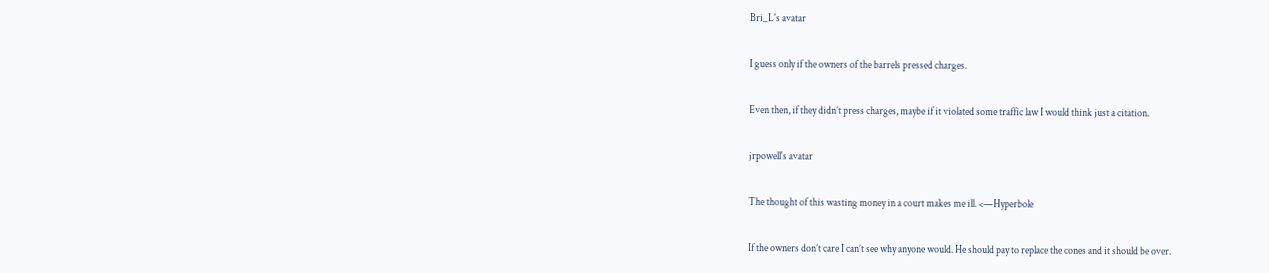Bri_L's avatar

I guess only if the owners of the barrels pressed charges.

Even then, if they didn’t press charges, maybe if it violated some traffic law I would think just a citation.

jrpowell's avatar

The thought of this wasting money in a court makes me ill. <—Hyperbole

If the owners don’t care I can’t see why anyone would. He should pay to replace the cones and it should be over.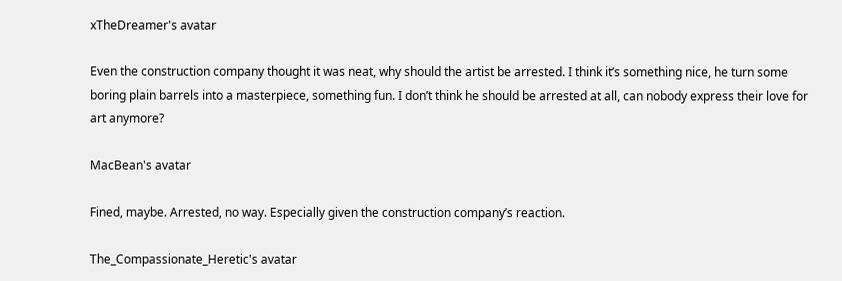xTheDreamer's avatar

Even the construction company thought it was neat, why should the artist be arrested. I think it’s something nice, he turn some boring plain barrels into a masterpiece, something fun. I don’t think he should be arrested at all, can nobody express their love for art anymore?

MacBean's avatar

Fined, maybe. Arrested, no way. Especially given the construction company’s reaction.

The_Compassionate_Heretic's avatar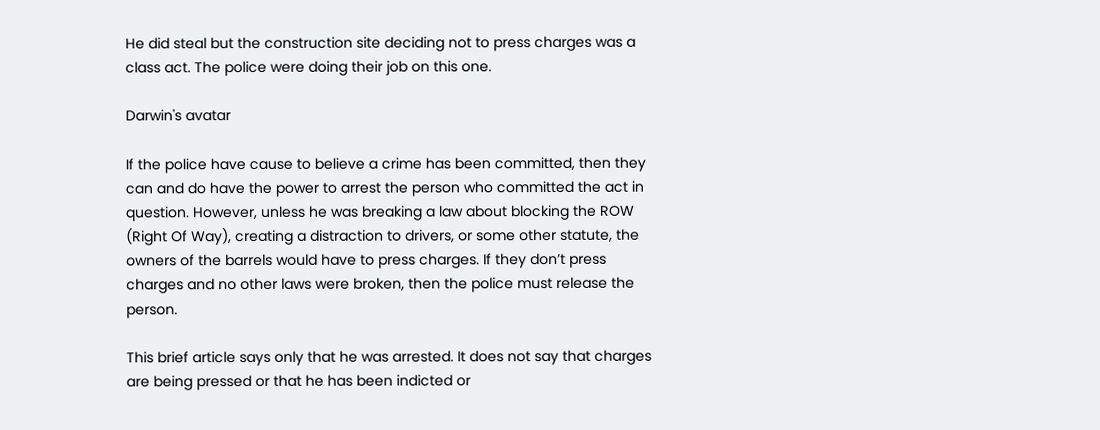He did steal but the construction site deciding not to press charges was a class act. The police were doing their job on this one.

Darwin's avatar

If the police have cause to believe a crime has been committed, then they can and do have the power to arrest the person who committed the act in question. However, unless he was breaking a law about blocking the ROW (Right Of Way), creating a distraction to drivers, or some other statute, the owners of the barrels would have to press charges. If they don’t press charges and no other laws were broken, then the police must release the person.

This brief article says only that he was arrested. It does not say that charges are being pressed or that he has been indicted or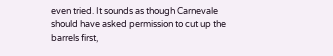even tried. It sounds as though Carnevale should have asked permission to cut up the barrels first,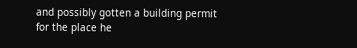and possibly gotten a building permit for the place he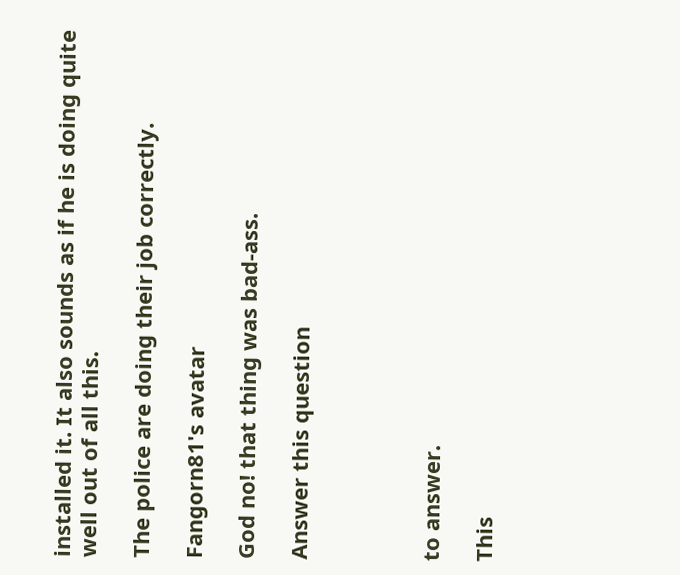installed it. It also sounds as if he is doing quite well out of all this.

The police are doing their job correctly.

Fangorn81's avatar

God no! that thing was bad-ass.

Answer this question




to answer.

This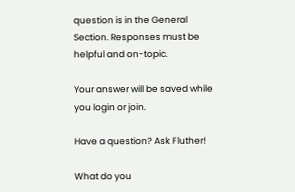question is in the General Section. Responses must be helpful and on-topic.

Your answer will be saved while you login or join.

Have a question? Ask Fluther!

What do you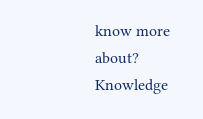know more about?
Knowledge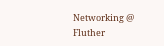Networking @ Fluther